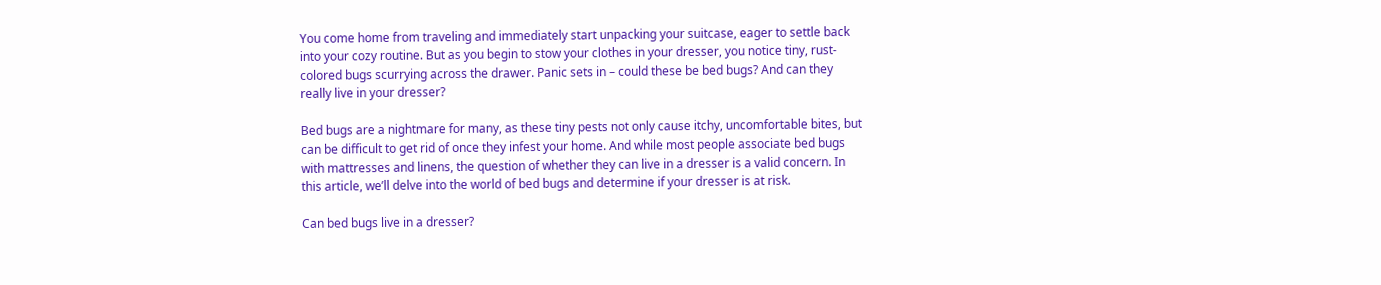You come home from traveling and immediately start unpacking your suitcase, eager to settle back into your cozy routine. But as you begin to stow your clothes in your dresser, you notice tiny, rust-colored bugs scurrying across the drawer. Panic sets in – could these be bed bugs? And can they really live in your dresser?

Bed bugs are a nightmare for many, as these tiny pests not only cause itchy, uncomfortable bites, but can be difficult to get rid of once they infest your home. And while most people associate bed bugs with mattresses and linens, the question of whether they can live in a dresser is a valid concern. In this article, we’ll delve into the world of bed bugs and determine if your dresser is at risk.

Can bed bugs live in a dresser?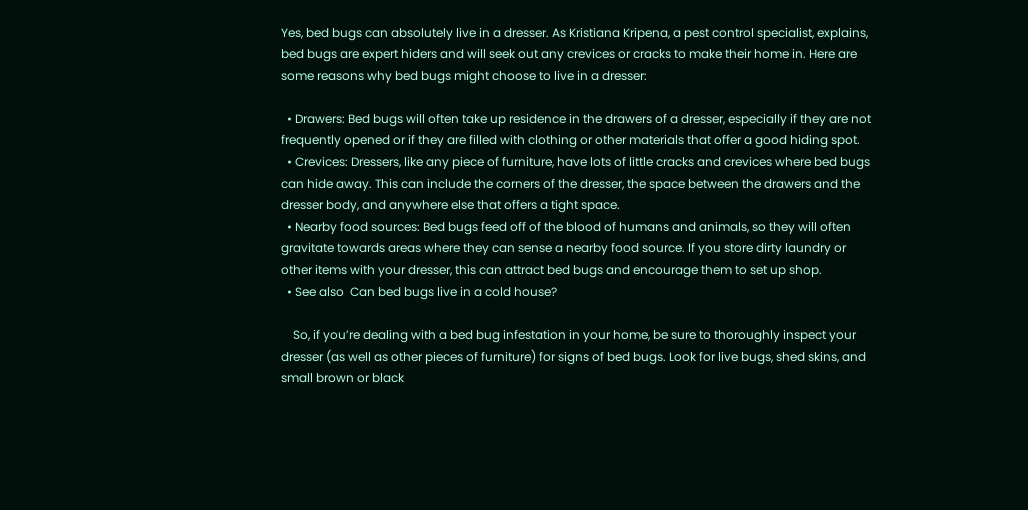Yes, bed bugs can absolutely live in a dresser. As Kristiana Kripena, a pest control specialist, explains, bed bugs are expert hiders and will seek out any crevices or cracks to make their home in. Here are some reasons why bed bugs might choose to live in a dresser:

  • Drawers: Bed bugs will often take up residence in the drawers of a dresser, especially if they are not frequently opened or if they are filled with clothing or other materials that offer a good hiding spot.
  • Crevices: Dressers, like any piece of furniture, have lots of little cracks and crevices where bed bugs can hide away. This can include the corners of the dresser, the space between the drawers and the dresser body, and anywhere else that offers a tight space.
  • Nearby food sources: Bed bugs feed off of the blood of humans and animals, so they will often gravitate towards areas where they can sense a nearby food source. If you store dirty laundry or other items with your dresser, this can attract bed bugs and encourage them to set up shop.
  • See also  Can bed bugs live in a cold house?

    So, if you’re dealing with a bed bug infestation in your home, be sure to thoroughly inspect your dresser (as well as other pieces of furniture) for signs of bed bugs. Look for live bugs, shed skins, and small brown or black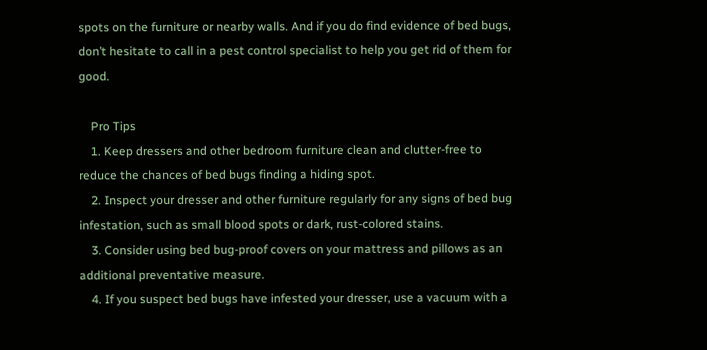spots on the furniture or nearby walls. And if you do find evidence of bed bugs, don’t hesitate to call in a pest control specialist to help you get rid of them for good.

    Pro Tips
    1. Keep dressers and other bedroom furniture clean and clutter-free to reduce the chances of bed bugs finding a hiding spot.
    2. Inspect your dresser and other furniture regularly for any signs of bed bug infestation, such as small blood spots or dark, rust-colored stains.
    3. Consider using bed bug-proof covers on your mattress and pillows as an additional preventative measure.
    4. If you suspect bed bugs have infested your dresser, use a vacuum with a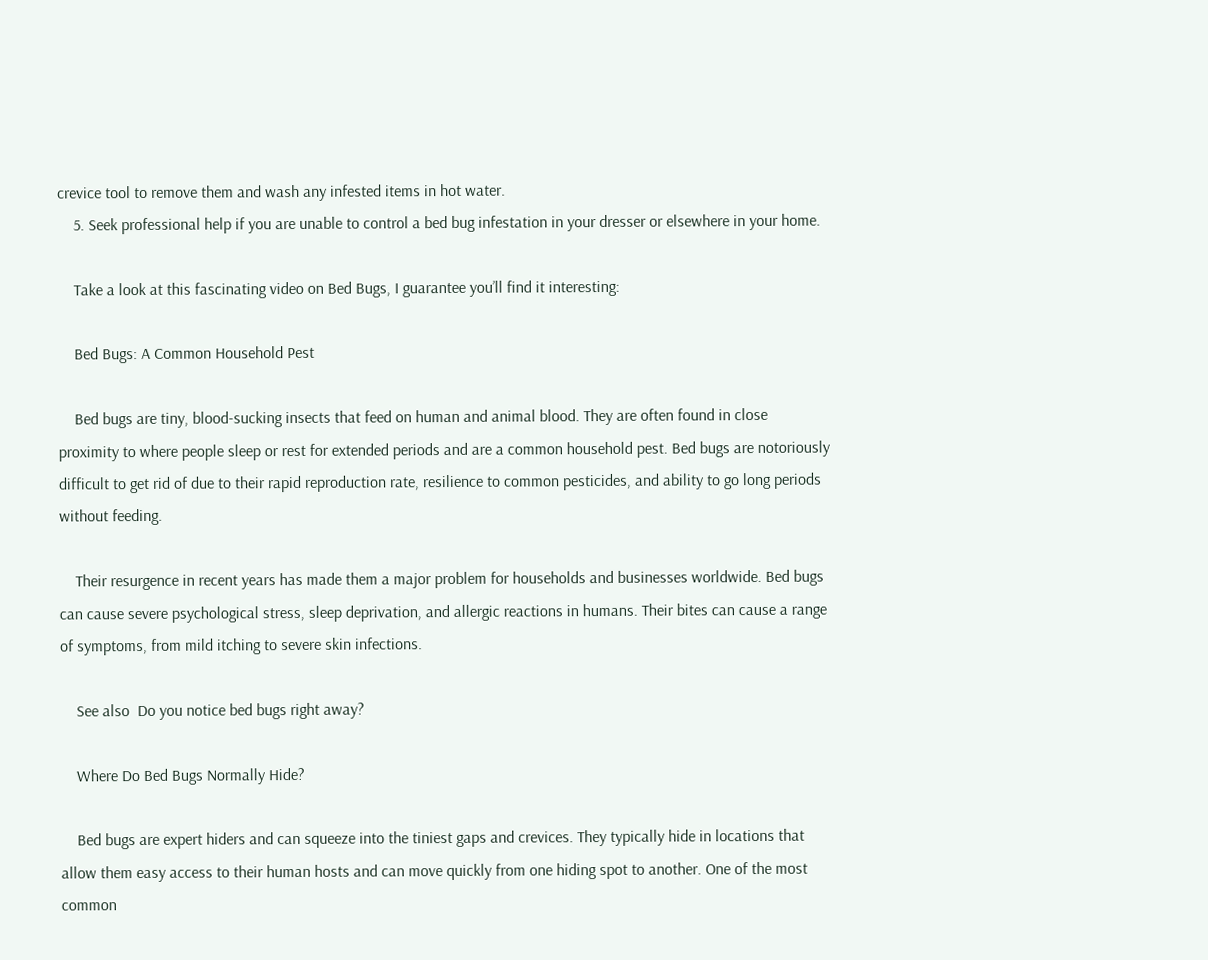crevice tool to remove them and wash any infested items in hot water.
    5. Seek professional help if you are unable to control a bed bug infestation in your dresser or elsewhere in your home.

    Take a look at this fascinating video on Bed Bugs, I guarantee you’ll find it interesting:

    Bed Bugs: A Common Household Pest

    Bed bugs are tiny, blood-sucking insects that feed on human and animal blood. They are often found in close proximity to where people sleep or rest for extended periods and are a common household pest. Bed bugs are notoriously difficult to get rid of due to their rapid reproduction rate, resilience to common pesticides, and ability to go long periods without feeding.

    Their resurgence in recent years has made them a major problem for households and businesses worldwide. Bed bugs can cause severe psychological stress, sleep deprivation, and allergic reactions in humans. Their bites can cause a range of symptoms, from mild itching to severe skin infections.

    See also  Do you notice bed bugs right away?

    Where Do Bed Bugs Normally Hide?

    Bed bugs are expert hiders and can squeeze into the tiniest gaps and crevices. They typically hide in locations that allow them easy access to their human hosts and can move quickly from one hiding spot to another. One of the most common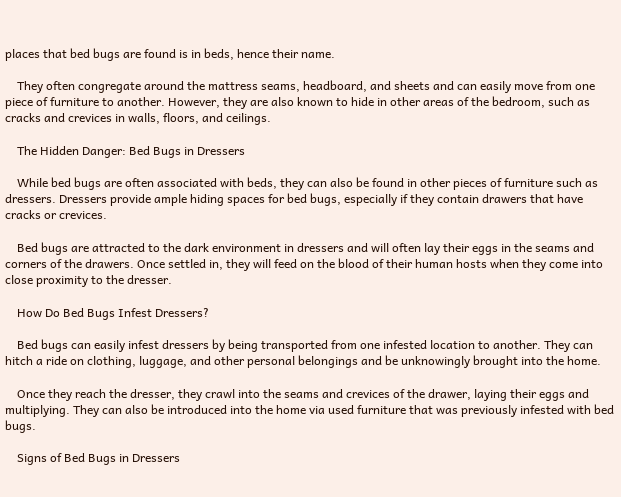places that bed bugs are found is in beds, hence their name.

    They often congregate around the mattress seams, headboard, and sheets and can easily move from one piece of furniture to another. However, they are also known to hide in other areas of the bedroom, such as cracks and crevices in walls, floors, and ceilings.

    The Hidden Danger: Bed Bugs in Dressers

    While bed bugs are often associated with beds, they can also be found in other pieces of furniture such as dressers. Dressers provide ample hiding spaces for bed bugs, especially if they contain drawers that have cracks or crevices.

    Bed bugs are attracted to the dark environment in dressers and will often lay their eggs in the seams and corners of the drawers. Once settled in, they will feed on the blood of their human hosts when they come into close proximity to the dresser.

    How Do Bed Bugs Infest Dressers?

    Bed bugs can easily infest dressers by being transported from one infested location to another. They can hitch a ride on clothing, luggage, and other personal belongings and be unknowingly brought into the home.

    Once they reach the dresser, they crawl into the seams and crevices of the drawer, laying their eggs and multiplying. They can also be introduced into the home via used furniture that was previously infested with bed bugs.

    Signs of Bed Bugs in Dressers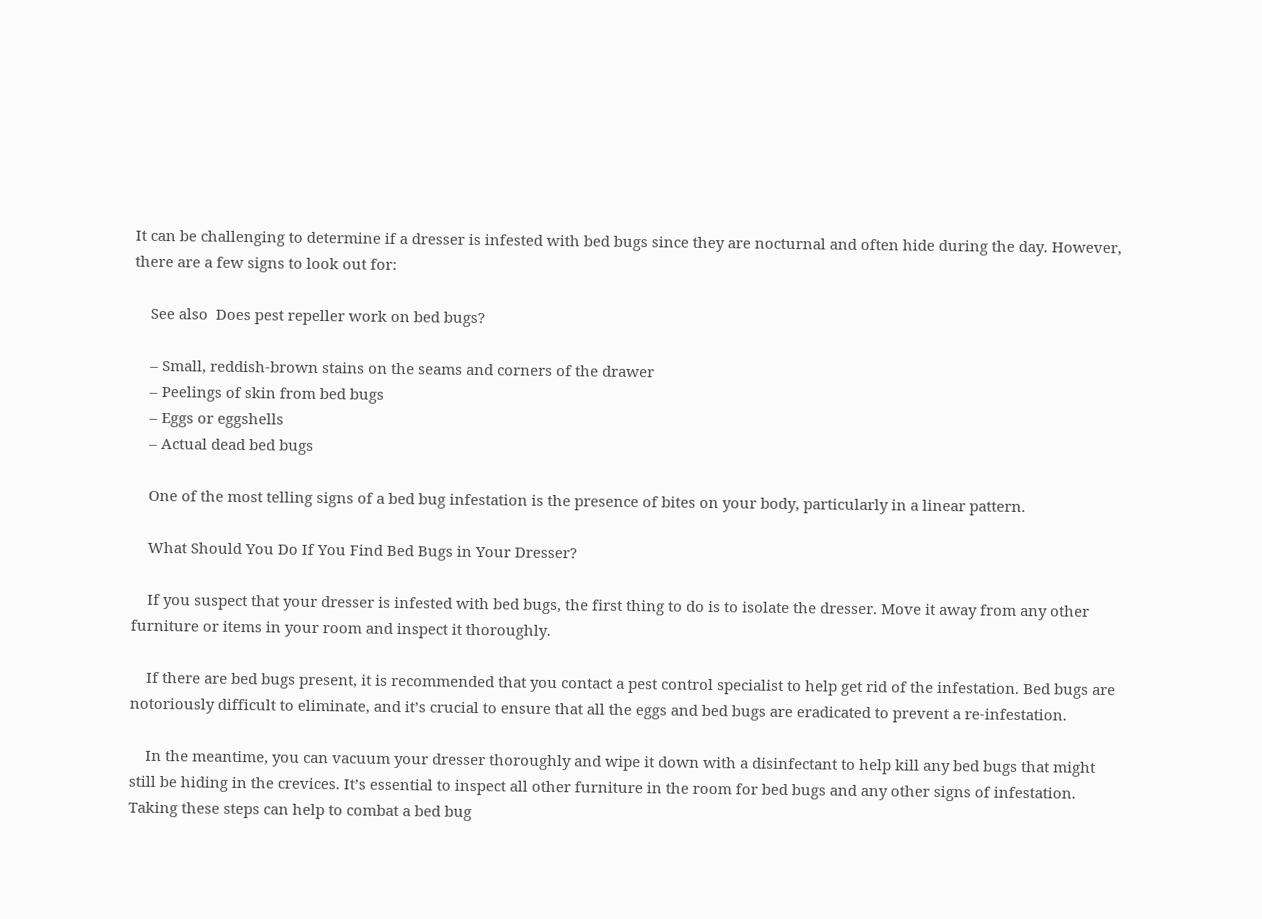It can be challenging to determine if a dresser is infested with bed bugs since they are nocturnal and often hide during the day. However, there are a few signs to look out for:

    See also  Does pest repeller work on bed bugs?

    – Small, reddish-brown stains on the seams and corners of the drawer
    – Peelings of skin from bed bugs
    – Eggs or eggshells
    – Actual dead bed bugs

    One of the most telling signs of a bed bug infestation is the presence of bites on your body, particularly in a linear pattern.

    What Should You Do If You Find Bed Bugs in Your Dresser?

    If you suspect that your dresser is infested with bed bugs, the first thing to do is to isolate the dresser. Move it away from any other furniture or items in your room and inspect it thoroughly.

    If there are bed bugs present, it is recommended that you contact a pest control specialist to help get rid of the infestation. Bed bugs are notoriously difficult to eliminate, and it’s crucial to ensure that all the eggs and bed bugs are eradicated to prevent a re-infestation.

    In the meantime, you can vacuum your dresser thoroughly and wipe it down with a disinfectant to help kill any bed bugs that might still be hiding in the crevices. It’s essential to inspect all other furniture in the room for bed bugs and any other signs of infestation. Taking these steps can help to combat a bed bug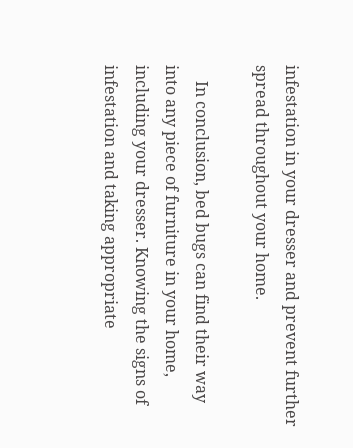infestation in your dresser and prevent further spread throughout your home.

    In conclusion, bed bugs can find their way into any piece of furniture in your home, including your dresser. Knowing the signs of infestation and taking appropriate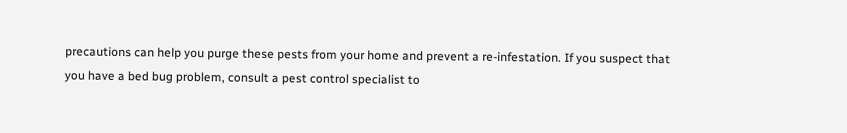precautions can help you purge these pests from your home and prevent a re-infestation. If you suspect that you have a bed bug problem, consult a pest control specialist to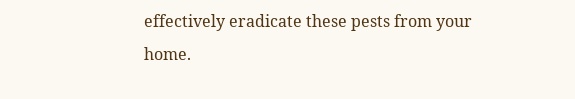effectively eradicate these pests from your home.